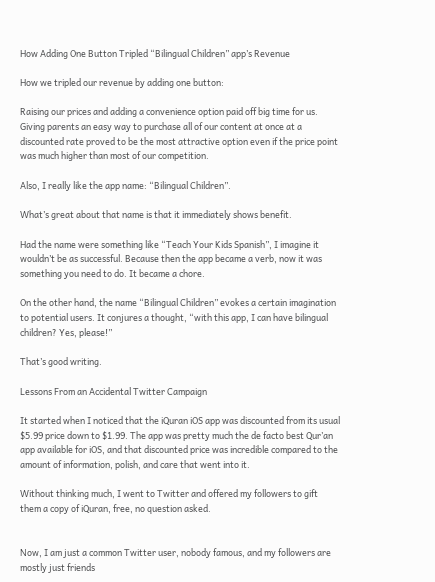How Adding One Button Tripled “Bilingual Children” app’s Revenue

How we tripled our revenue by adding one button:

Raising our prices and adding a convenience option paid off big time for us. Giving parents an easy way to purchase all of our content at once at a discounted rate proved to be the most attractive option even if the price point was much higher than most of our competition.

Also, I really like the app name: “Bilingual Children”.

What’s great about that name is that it immediately shows benefit.

Had the name were something like “Teach Your Kids Spanish”, I imagine it wouldn’t be as successful. Because then the app became a verb, now it was something you need to do. It became a chore.

On the other hand, the name “Bilingual Children” evokes a certain imagination to potential users. It conjures a thought, “with this app, I can have bilingual children? Yes, please!”

That’s good writing.

Lessons From an Accidental Twitter Campaign

It started when I noticed that the iQuran iOS app was discounted from its usual $5.99 price down to $1.99. The app was pretty much the de facto best Qur’an app available for iOS, and that discounted price was incredible compared to the amount of information, polish, and care that went into it.

Without thinking much, I went to Twitter and offered my followers to gift them a copy of iQuran, free, no question asked.


Now, I am just a common Twitter user, nobody famous, and my followers are mostly just friends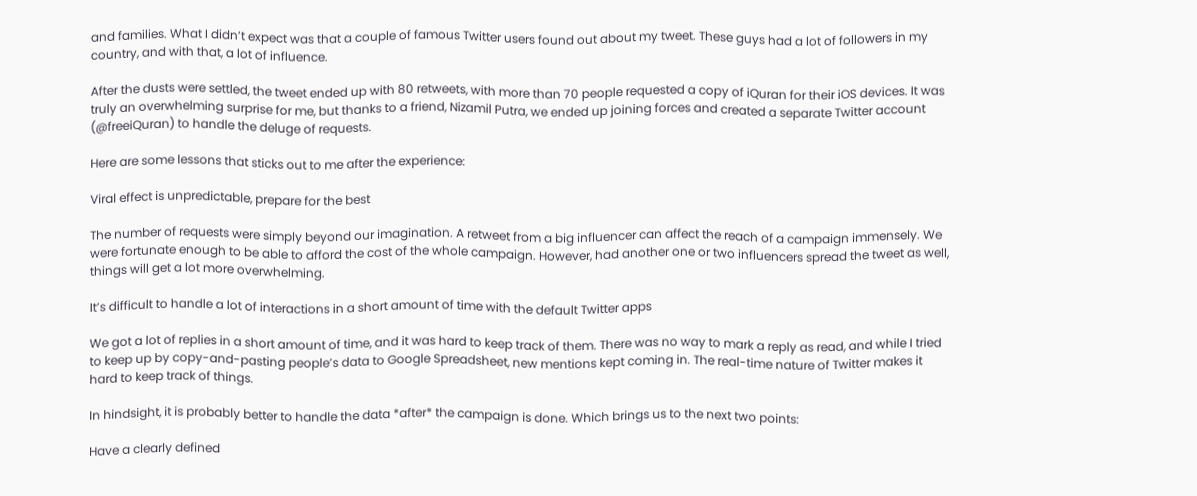and families. What I didn’t expect was that a couple of famous Twitter users found out about my tweet. These guys had a lot of followers in my country, and with that, a lot of influence.

After the dusts were settled, the tweet ended up with 80 retweets, with more than 70 people requested a copy of iQuran for their iOS devices. It was truly an overwhelming surprise for me, but thanks to a friend, Nizamil Putra, we ended up joining forces and created a separate Twitter account (@freeiQuran) to handle the deluge of requests.

Here are some lessons that sticks out to me after the experience:

Viral effect is unpredictable, prepare for the best

The number of requests were simply beyond our imagination. A retweet from a big influencer can affect the reach of a campaign immensely. We were fortunate enough to be able to afford the cost of the whole campaign. However, had another one or two influencers spread the tweet as well, things will get a lot more overwhelming.

It’s difficult to handle a lot of interactions in a short amount of time with the default Twitter apps

We got a lot of replies in a short amount of time, and it was hard to keep track of them. There was no way to mark a reply as read, and while I tried to keep up by copy-and-pasting people’s data to Google Spreadsheet, new mentions kept coming in. The real-time nature of Twitter makes it hard to keep track of things.

In hindsight, it is probably better to handle the data *after* the campaign is done. Which brings us to the next two points:

Have a clearly defined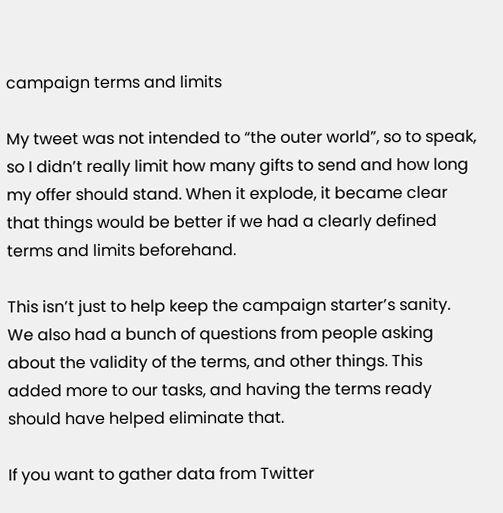campaign terms and limits

My tweet was not intended to “the outer world”, so to speak, so I didn’t really limit how many gifts to send and how long my offer should stand. When it explode, it became clear that things would be better if we had a clearly defined terms and limits beforehand.

This isn’t just to help keep the campaign starter’s sanity. We also had a bunch of questions from people asking about the validity of the terms, and other things. This added more to our tasks, and having the terms ready should have helped eliminate that.

If you want to gather data from Twitter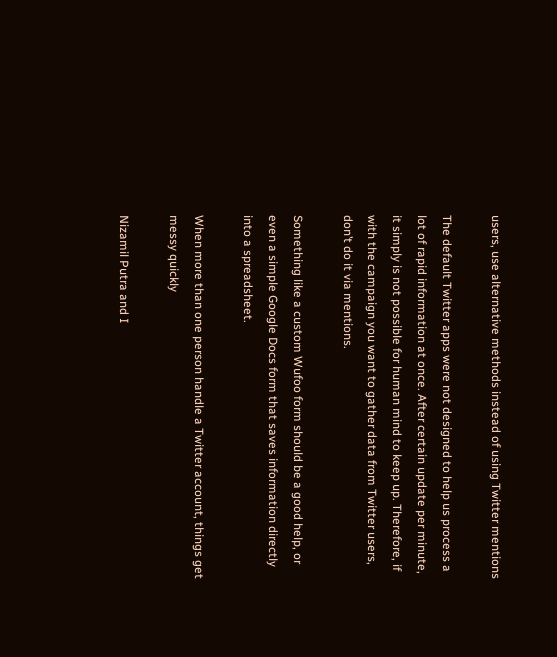users, use alternative methods instead of using Twitter mentions

The default Twitter apps were not designed to help us process a lot of rapid information at once. After certain update per minute, it simply is not possible for human mind to keep up. Therefore, if with the campaign you want to gather data from Twitter users, don’t do it via mentions.

Something like a custom Wufoo form should be a good help, or even a simple Google Docs form that saves information directly into a spreadsheet.

When more than one person handle a Twitter account, things get messy quickly

Nizamil Putra and I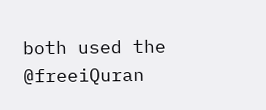both used the @freeiQuran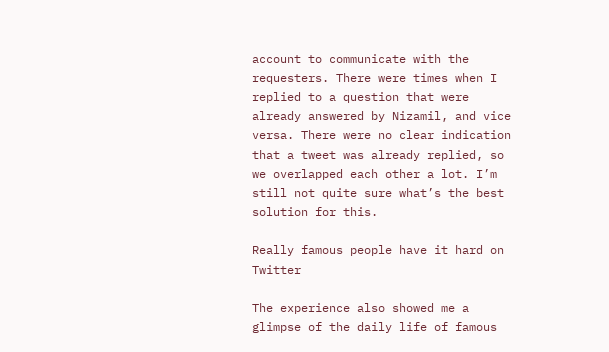account to communicate with the requesters. There were times when I replied to a question that were already answered by Nizamil, and vice versa. There were no clear indication that a tweet was already replied, so we overlapped each other a lot. I’m still not quite sure what’s the best solution for this.

Really famous people have it hard on Twitter

The experience also showed me a glimpse of the daily life of famous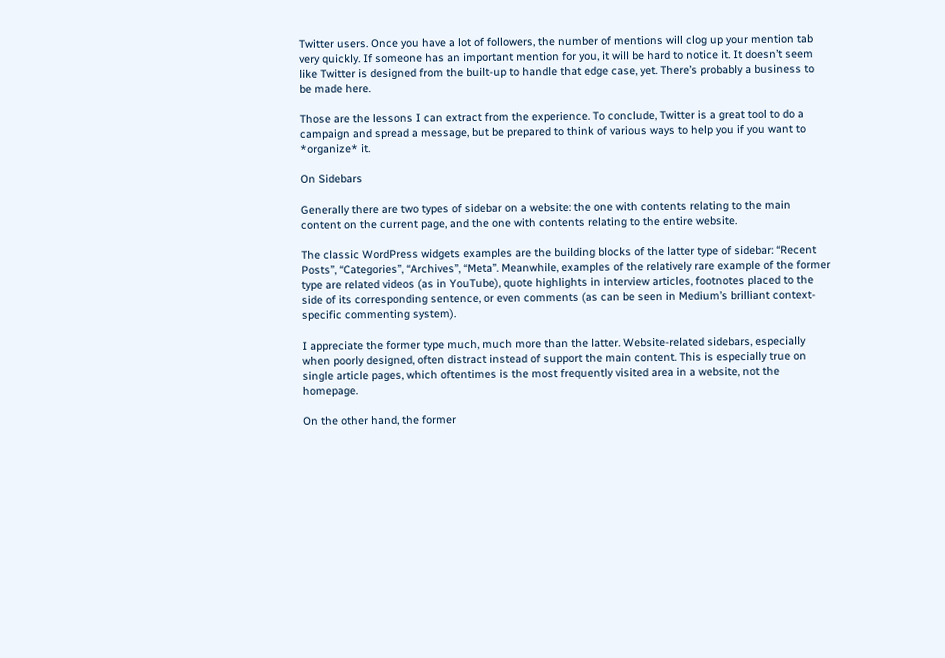Twitter users. Once you have a lot of followers, the number of mentions will clog up your mention tab very quickly. If someone has an important mention for you, it will be hard to notice it. It doesn’t seem like Twitter is designed from the built-up to handle that edge case, yet. There’s probably a business to be made here.

Those are the lessons I can extract from the experience. To conclude, Twitter is a great tool to do a campaign and spread a message, but be prepared to think of various ways to help you if you want to *organize* it.

On Sidebars

Generally there are two types of sidebar on a website: the one with contents relating to the main content on the current page, and the one with contents relating to the entire website.

The classic WordPress widgets examples are the building blocks of the latter type of sidebar: “Recent Posts”, “Categories”, “Archives”, “Meta”. Meanwhile, examples of the relatively rare example of the former type are related videos (as in YouTube), quote highlights in interview articles, footnotes placed to the side of its corresponding sentence, or even comments (as can be seen in Medium’s brilliant context-specific commenting system).

I appreciate the former type much, much more than the latter. Website-related sidebars, especially when poorly designed, often distract instead of support the main content. This is especially true on single article pages, which oftentimes is the most frequently visited area in a website, not the homepage.

On the other hand, the former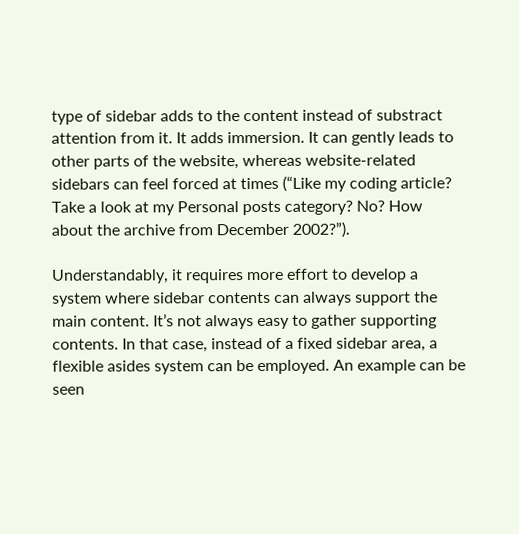type of sidebar adds to the content instead of substract attention from it. It adds immersion. It can gently leads to other parts of the website, whereas website-related sidebars can feel forced at times (“Like my coding article? Take a look at my Personal posts category? No? How about the archive from December 2002?”).

Understandably, it requires more effort to develop a system where sidebar contents can always support the main content. It’s not always easy to gather supporting contents. In that case, instead of a fixed sidebar area, a flexible asides system can be employed. An example can be seen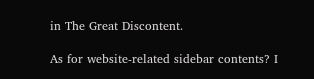in The Great Discontent.

As for website-related sidebar contents? I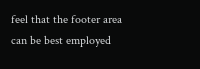feel that the footer area can be best employed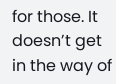for those. It doesn’t get in the way of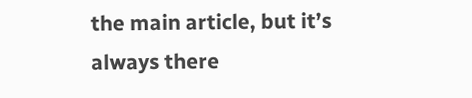the main article, but it’s always there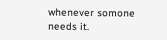whenever somone needs it.